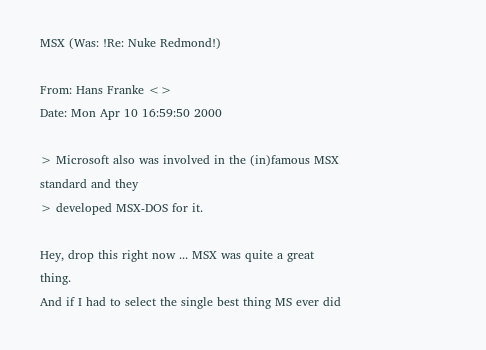MSX (Was: !Re: Nuke Redmond!)

From: Hans Franke <>
Date: Mon Apr 10 16:59:50 2000

> Microsoft also was involved in the (in)famous MSX standard and they
> developed MSX-DOS for it.

Hey, drop this right now ... MSX was quite a great thing.
And if I had to select the single best thing MS ever did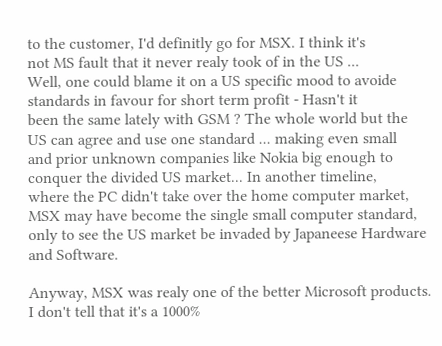to the customer, I'd definitly go for MSX. I think it's
not MS fault that it never realy took of in the US ...
Well, one could blame it on a US specific mood to avoide
standards in favour for short term profit - Hasn't it
been the same lately with GSM ? The whole world but the
US can agree and use one standard ... making even small
and prior unknown companies like Nokia big enough to
conquer the divided US market... In another timeline,
where the PC didn't take over the home computer market,
MSX may have become the single small computer standard,
only to see the US market be invaded by Japaneese Hardware
and Software.

Anyway, MSX was realy one of the better Microsoft products.
I don't tell that it's a 1000%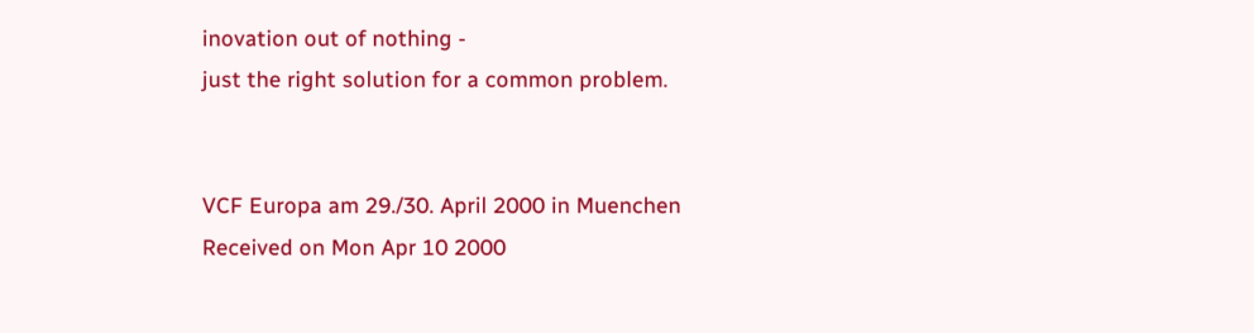inovation out of nothing -
just the right solution for a common problem.


VCF Europa am 29./30. April 2000 in Muenchen
Received on Mon Apr 10 2000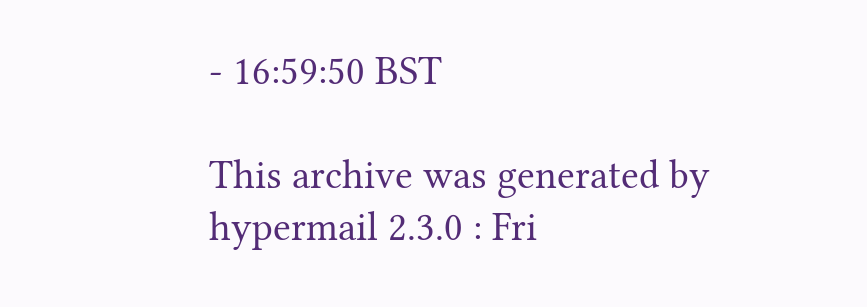- 16:59:50 BST

This archive was generated by hypermail 2.3.0 : Fri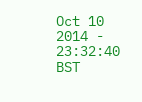Oct 10 2014 - 23:32:40 BST